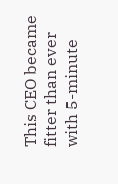This CEO became fitter than ever with 5-minute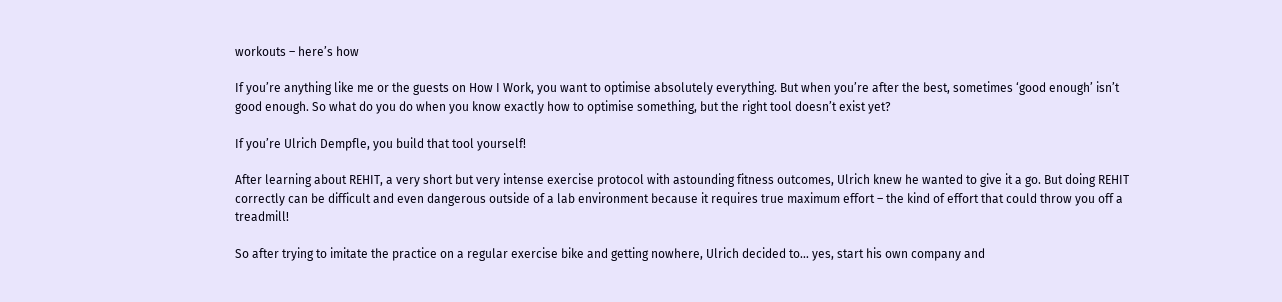workouts – here’s how

If you’re anything like me or the guests on How I Work, you want to optimise absolutely everything. But when you’re after the best, sometimes ‘good enough’ isn’t good enough. So what do you do when you know exactly how to optimise something, but the right tool doesn’t exist yet?

If you’re Ulrich Dempfle, you build that tool yourself!

After learning about REHIT, a very short but very intense exercise protocol with astounding fitness outcomes, Ulrich knew he wanted to give it a go. But doing REHIT correctly can be difficult and even dangerous outside of a lab environment because it requires true maximum effort – the kind of effort that could throw you off a treadmill!

So after trying to imitate the practice on a regular exercise bike and getting nowhere, Ulrich decided to… yes, start his own company and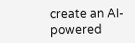create an AI-powered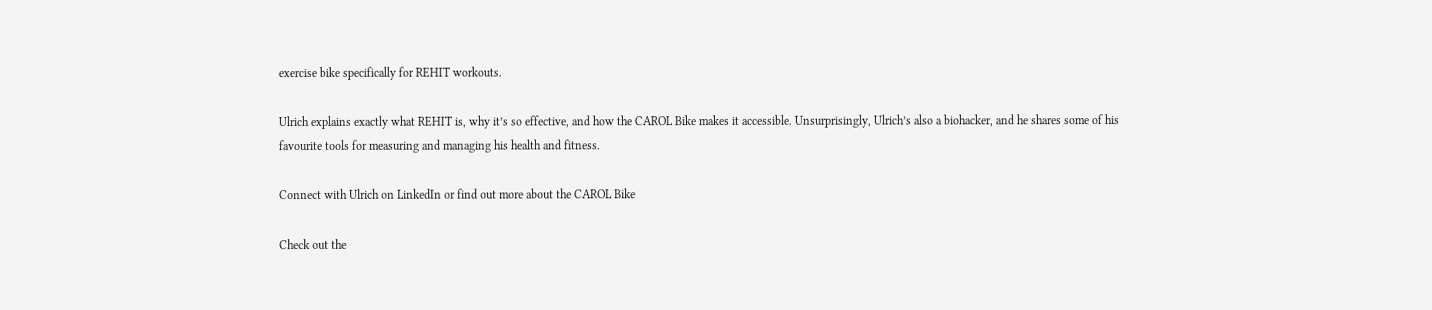exercise bike specifically for REHIT workouts.

Ulrich explains exactly what REHIT is, why it’s so effective, and how the CAROL Bike makes it accessible. Unsurprisingly, Ulrich’s also a biohacker, and he shares some of his favourite tools for measuring and managing his health and fitness.

Connect with Ulrich on LinkedIn or find out more about the CAROL Bike

Check out the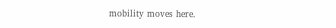mobility moves here.